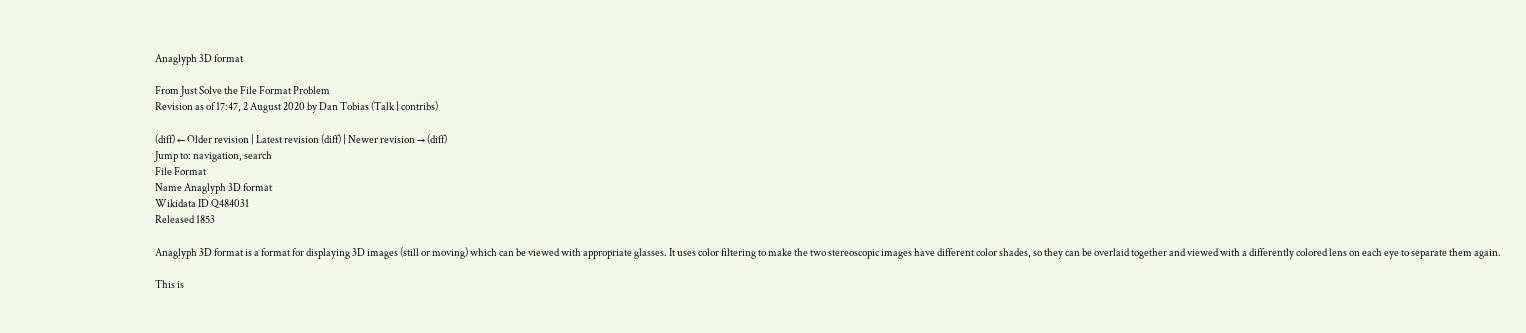Anaglyph 3D format

From Just Solve the File Format Problem
Revision as of 17:47, 2 August 2020 by Dan Tobias (Talk | contribs)

(diff) ← Older revision | Latest revision (diff) | Newer revision → (diff)
Jump to: navigation, search
File Format
Name Anaglyph 3D format
Wikidata ID Q484031
Released 1853

Anaglyph 3D format is a format for displaying 3D images (still or moving) which can be viewed with appropriate glasses. It uses color filtering to make the two stereoscopic images have different color shades, so they can be overlaid together and viewed with a differently colored lens on each eye to separate them again.

This is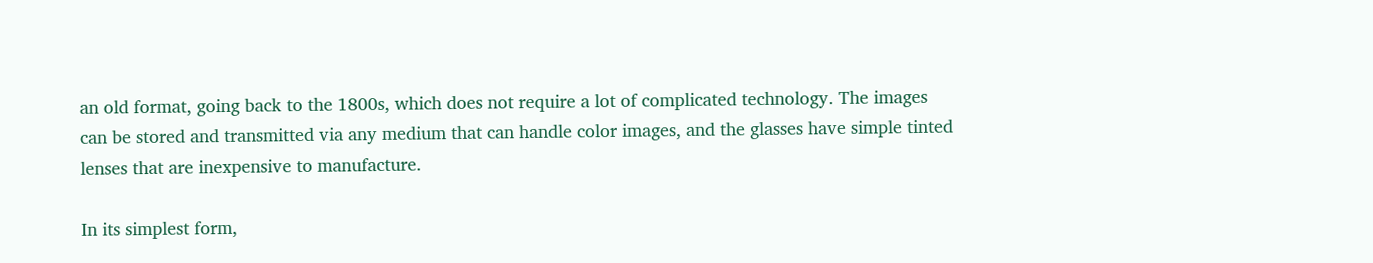an old format, going back to the 1800s, which does not require a lot of complicated technology. The images can be stored and transmitted via any medium that can handle color images, and the glasses have simple tinted lenses that are inexpensive to manufacture.

In its simplest form,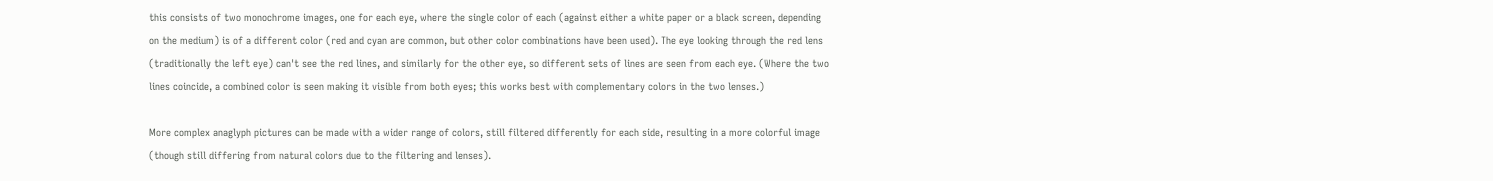this consists of two monochrome images, one for each eye, where the single color of each (against either a white paper or a black screen, depending on the medium) is of a different color (red and cyan are common, but other color combinations have been used). The eye looking through the red lens (traditionally the left eye) can't see the red lines, and similarly for the other eye, so different sets of lines are seen from each eye. (Where the two lines coincide, a combined color is seen making it visible from both eyes; this works best with complementary colors in the two lenses.)

More complex anaglyph pictures can be made with a wider range of colors, still filtered differently for each side, resulting in a more colorful image (though still differing from natural colors due to the filtering and lenses).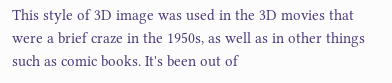This style of 3D image was used in the 3D movies that were a brief craze in the 1950s, as well as in other things such as comic books. It's been out of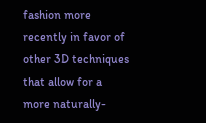fashion more recently in favor of other 3D techniques that allow for a more naturally-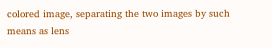colored image, separating the two images by such means as lens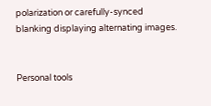polarization or carefully-synced blanking displaying alternating images.


Personal tools